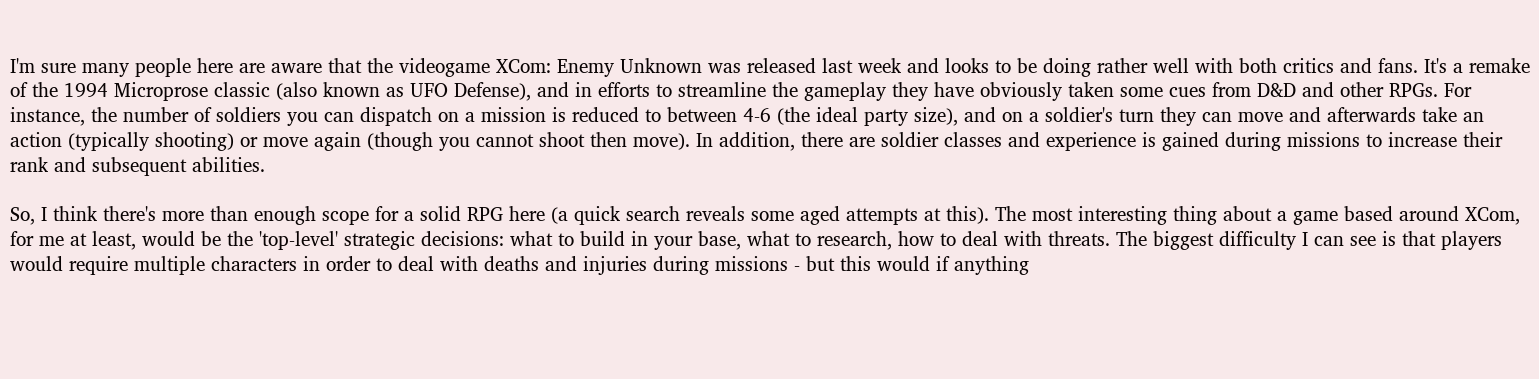I'm sure many people here are aware that the videogame XCom: Enemy Unknown was released last week and looks to be doing rather well with both critics and fans. It's a remake of the 1994 Microprose classic (also known as UFO Defense), and in efforts to streamline the gameplay they have obviously taken some cues from D&D and other RPGs. For instance, the number of soldiers you can dispatch on a mission is reduced to between 4-6 (the ideal party size), and on a soldier's turn they can move and afterwards take an action (typically shooting) or move again (though you cannot shoot then move). In addition, there are soldier classes and experience is gained during missions to increase their rank and subsequent abilities.

So, I think there's more than enough scope for a solid RPG here (a quick search reveals some aged attempts at this). The most interesting thing about a game based around XCom, for me at least, would be the 'top-level' strategic decisions: what to build in your base, what to research, how to deal with threats. The biggest difficulty I can see is that players would require multiple characters in order to deal with deaths and injuries during missions - but this would if anything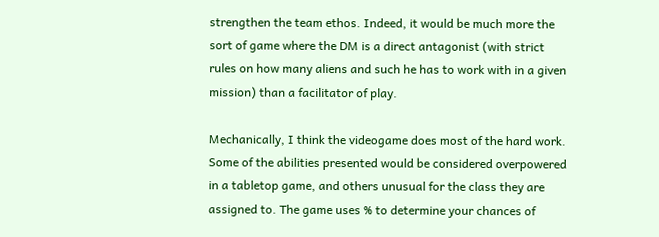strengthen the team ethos. Indeed, it would be much more the sort of game where the DM is a direct antagonist (with strict rules on how many aliens and such he has to work with in a given mission) than a facilitator of play.

Mechanically, I think the videogame does most of the hard work. Some of the abilities presented would be considered overpowered in a tabletop game, and others unusual for the class they are assigned to. The game uses % to determine your chances of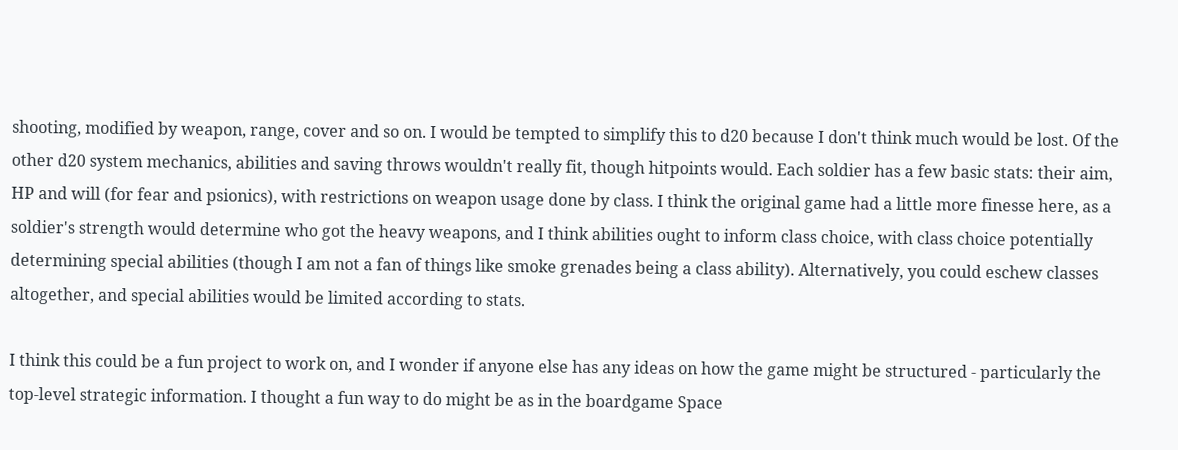shooting, modified by weapon, range, cover and so on. I would be tempted to simplify this to d20 because I don't think much would be lost. Of the other d20 system mechanics, abilities and saving throws wouldn't really fit, though hitpoints would. Each soldier has a few basic stats: their aim, HP and will (for fear and psionics), with restrictions on weapon usage done by class. I think the original game had a little more finesse here, as a soldier's strength would determine who got the heavy weapons, and I think abilities ought to inform class choice, with class choice potentially determining special abilities (though I am not a fan of things like smoke grenades being a class ability). Alternatively, you could eschew classes altogether, and special abilities would be limited according to stats.

I think this could be a fun project to work on, and I wonder if anyone else has any ideas on how the game might be structured - particularly the top-level strategic information. I thought a fun way to do might be as in the boardgame Space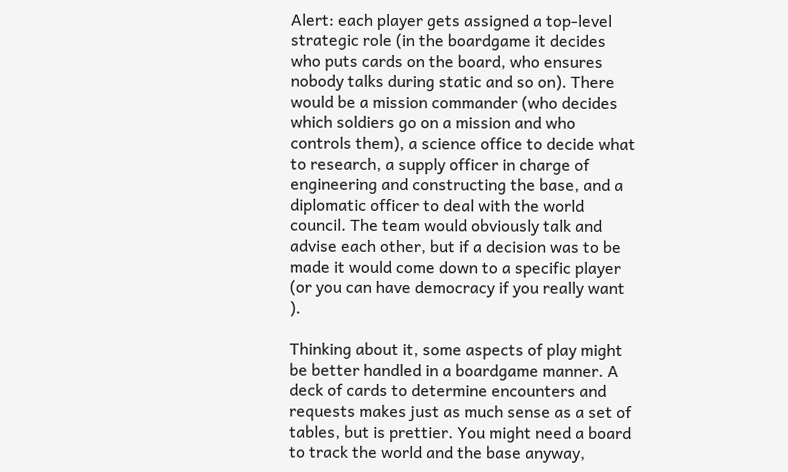Alert: each player gets assigned a top-level strategic role (in the boardgame it decides who puts cards on the board, who ensures nobody talks during static and so on). There would be a mission commander (who decides which soldiers go on a mission and who controls them), a science office to decide what to research, a supply officer in charge of engineering and constructing the base, and a diplomatic officer to deal with the world council. The team would obviously talk and advise each other, but if a decision was to be made it would come down to a specific player (or you can have democracy if you really want ).

Thinking about it, some aspects of play might be better handled in a boardgame manner. A deck of cards to determine encounters and requests makes just as much sense as a set of tables, but is prettier. You might need a board to track the world and the base anyway,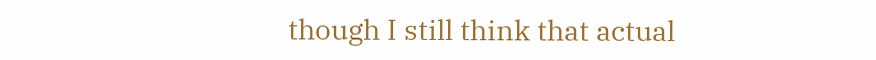though I still think that actual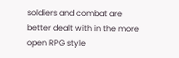soldiers and combat are better dealt with in the more open RPG style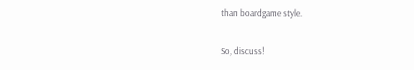than boardgame style.

So, discuss!